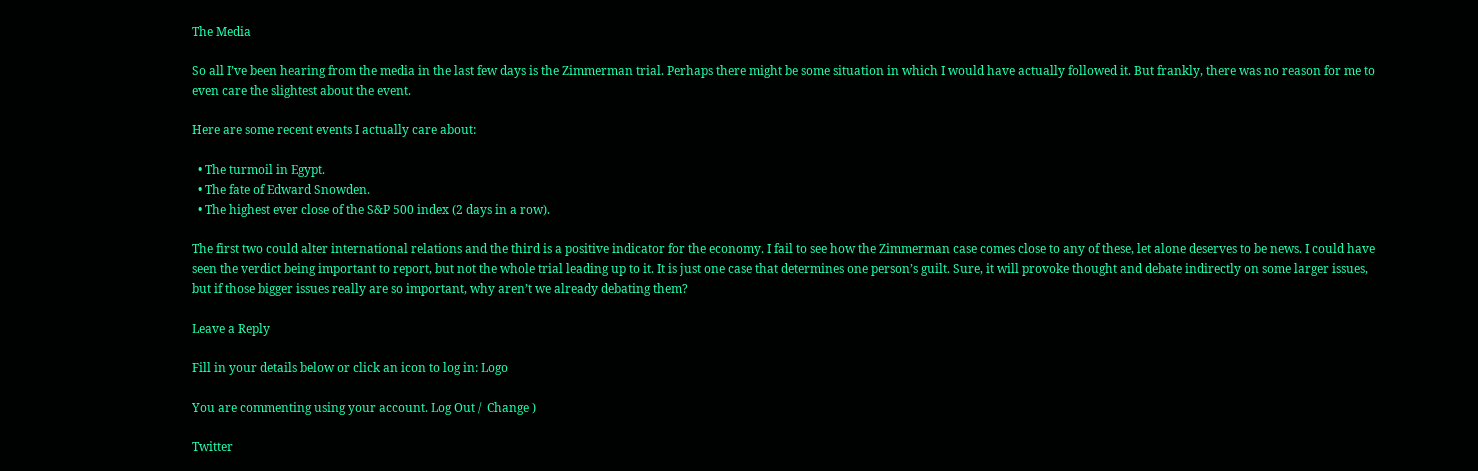The Media

So all I’ve been hearing from the media in the last few days is the Zimmerman trial. Perhaps there might be some situation in which I would have actually followed it. But frankly, there was no reason for me to even care the slightest about the event.

Here are some recent events I actually care about:

  • The turmoil in Egypt.
  • The fate of Edward Snowden.
  • The highest ever close of the S&P 500 index (2 days in a row).

The first two could alter international relations and the third is a positive indicator for the economy. I fail to see how the Zimmerman case comes close to any of these, let alone deserves to be news. I could have seen the verdict being important to report, but not the whole trial leading up to it. It is just one case that determines one person’s guilt. Sure, it will provoke thought and debate indirectly on some larger issues, but if those bigger issues really are so important, why aren’t we already debating them?

Leave a Reply

Fill in your details below or click an icon to log in: Logo

You are commenting using your account. Log Out /  Change )

Twitter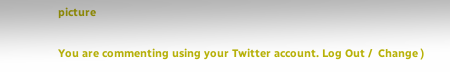picture

You are commenting using your Twitter account. Log Out /  Change )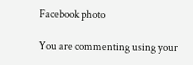Facebook photo

You are commenting using your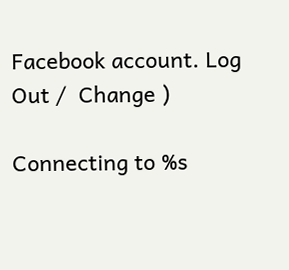Facebook account. Log Out /  Change )

Connecting to %s